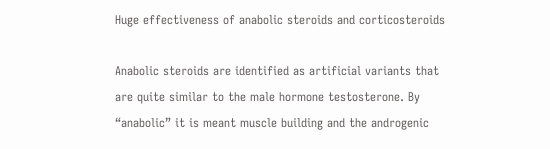Huge effectiveness of anabolic steroids and corticosteroids

Anabolic steroids are identified as artificial variants that are quite similar to the male hormone testosterone. By “anabolic” it is meant muscle building and the androgenic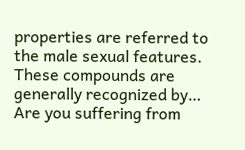properties are referred to the male sexual features. These compounds are generally recognized by…
Are you suffering from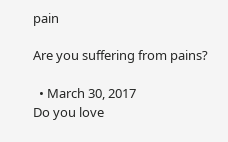pain

Are you suffering from pains?

  • March 30, 2017
Do you love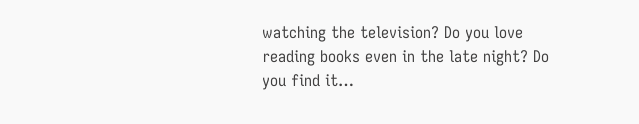watching the television? Do you love reading books even in the late night? Do you find it…